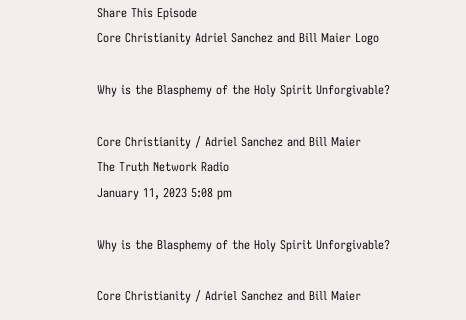Share This Episode
Core Christianity Adriel Sanchez and Bill Maier Logo

Why is the Blasphemy of the Holy Spirit Unforgivable?

Core Christianity / Adriel Sanchez and Bill Maier
The Truth Network Radio
January 11, 2023 5:08 pm

Why is the Blasphemy of the Holy Spirit Unforgivable?

Core Christianity / Adriel Sanchez and Bill Maier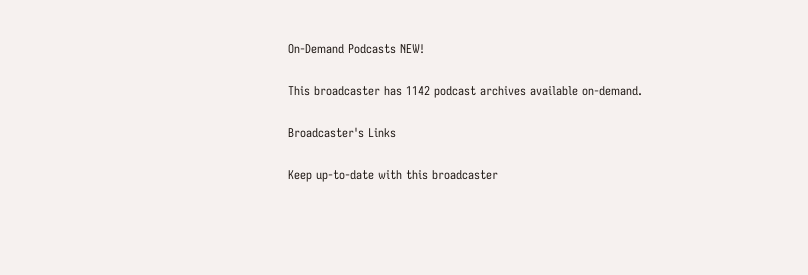On-Demand Podcasts NEW!

This broadcaster has 1142 podcast archives available on-demand.

Broadcaster's Links

Keep up-to-date with this broadcaster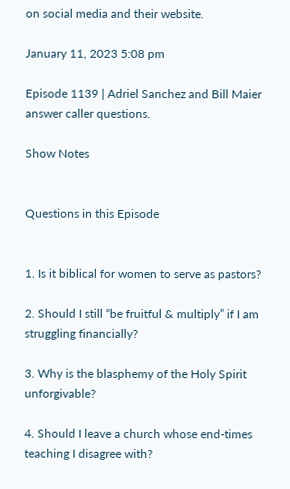on social media and their website.

January 11, 2023 5:08 pm

Episode 1139 | Adriel Sanchez and Bill Maier answer caller questions.

Show Notes


Questions in this Episode


1. Is it biblical for women to serve as pastors?

2. Should I still “be fruitful & multiply” if I am struggling financially?

3. Why is the blasphemy of the Holy Spirit unforgivable?

4. Should I leave a church whose end-times teaching I disagree with?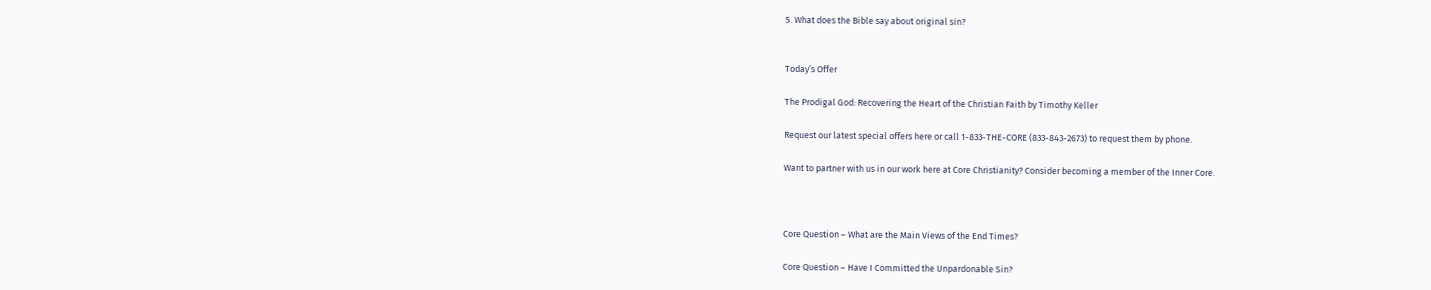5. What does the Bible say about original sin?


Today’s Offer

The Prodigal God: Recovering the Heart of the Christian Faith by Timothy Keller

Request our latest special offers here or call 1-833-THE-CORE (833-843-2673) to request them by phone.

Want to partner with us in our work here at Core Christianity? Consider becoming a member of the Inner Core.



Core Question – What are the Main Views of the End Times?

Core Question – Have I Committed the Unpardonable Sin?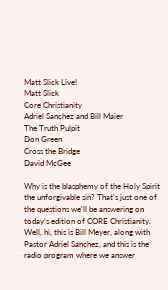Matt Slick Live!
Matt Slick
Core Christianity
Adriel Sanchez and Bill Maier
The Truth Pulpit
Don Green
Cross the Bridge
David McGee

Why is the blasphemy of the Holy Spirit the unforgivable sin? That's just one of the questions we'll be answering on today's edition of CORE Christianity. Well, hi, this is Bill Meyer, along with Pastor Adriel Sanchez, and this is the radio program where we answer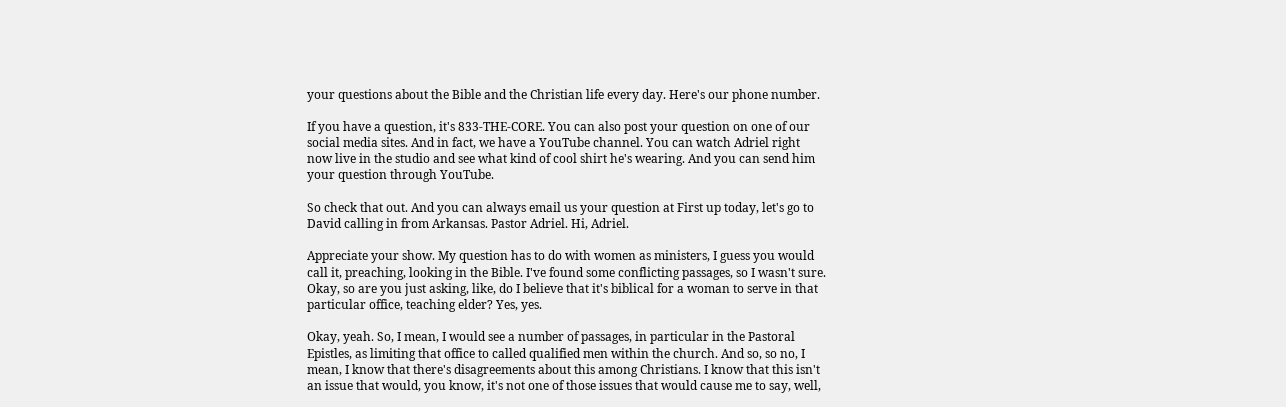your questions about the Bible and the Christian life every day. Here's our phone number.

If you have a question, it's 833-THE-CORE. You can also post your question on one of our social media sites. And in fact, we have a YouTube channel. You can watch Adriel right now live in the studio and see what kind of cool shirt he's wearing. And you can send him your question through YouTube.

So check that out. And you can always email us your question at First up today, let's go to David calling in from Arkansas. Pastor Adriel. Hi, Adriel.

Appreciate your show. My question has to do with women as ministers, I guess you would call it, preaching, looking in the Bible. I've found some conflicting passages, so I wasn't sure. Okay, so are you just asking, like, do I believe that it's biblical for a woman to serve in that particular office, teaching elder? Yes, yes.

Okay, yeah. So, I mean, I would see a number of passages, in particular in the Pastoral Epistles, as limiting that office to called qualified men within the church. And so, so no, I mean, I know that there's disagreements about this among Christians. I know that this isn't an issue that would, you know, it's not one of those issues that would cause me to say, well,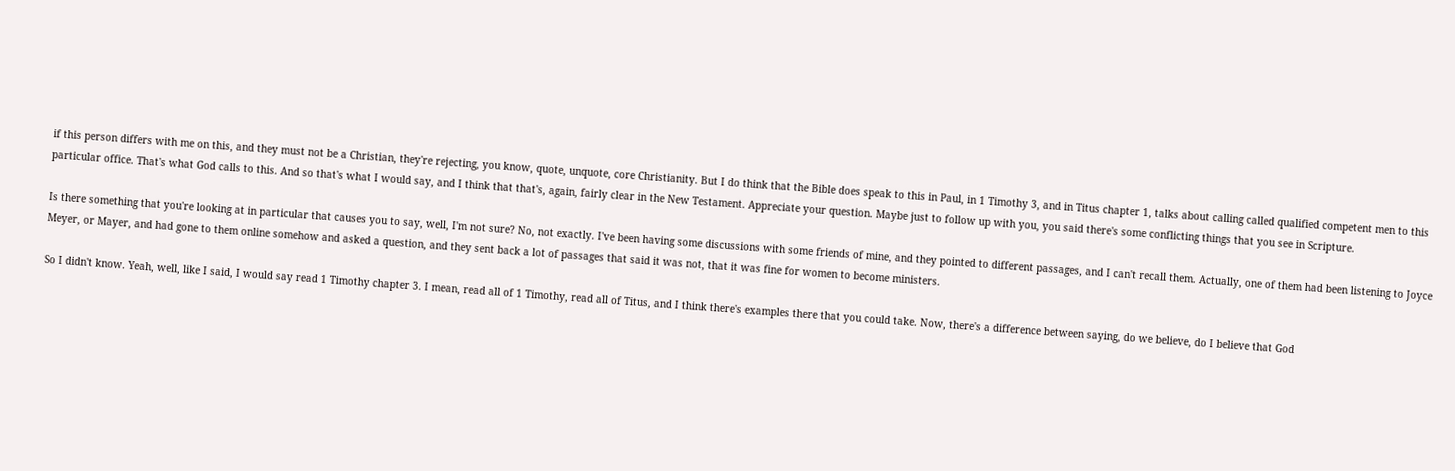if this person differs with me on this, and they must not be a Christian, they're rejecting, you know, quote, unquote, core Christianity. But I do think that the Bible does speak to this in Paul, in 1 Timothy 3, and in Titus chapter 1, talks about calling called qualified competent men to this particular office. That's what God calls to this. And so that's what I would say, and I think that that's, again, fairly clear in the New Testament. Appreciate your question. Maybe just to follow up with you, you said there's some conflicting things that you see in Scripture.

Is there something that you're looking at in particular that causes you to say, well, I'm not sure? No, not exactly. I've been having some discussions with some friends of mine, and they pointed to different passages, and I can't recall them. Actually, one of them had been listening to Joyce Meyer, or Mayer, and had gone to them online somehow and asked a question, and they sent back a lot of passages that said it was not, that it was fine for women to become ministers.

So I didn't know. Yeah, well, like I said, I would say read 1 Timothy chapter 3. I mean, read all of 1 Timothy, read all of Titus, and I think there's examples there that you could take. Now, there's a difference between saying, do we believe, do I believe that God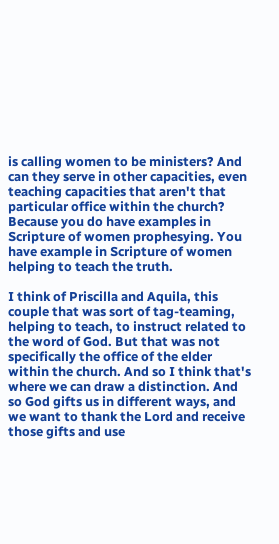is calling women to be ministers? And can they serve in other capacities, even teaching capacities that aren't that particular office within the church? Because you do have examples in Scripture of women prophesying. You have example in Scripture of women helping to teach the truth.

I think of Priscilla and Aquila, this couple that was sort of tag-teaming, helping to teach, to instruct related to the word of God. But that was not specifically the office of the elder within the church. And so I think that's where we can draw a distinction. And so God gifts us in different ways, and we want to thank the Lord and receive those gifts and use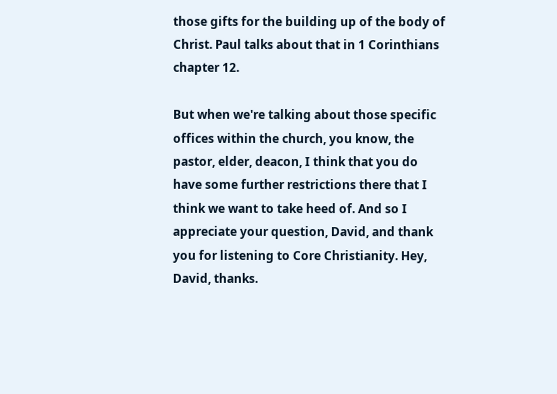those gifts for the building up of the body of Christ. Paul talks about that in 1 Corinthians chapter 12.

But when we're talking about those specific offices within the church, you know, the pastor, elder, deacon, I think that you do have some further restrictions there that I think we want to take heed of. And so I appreciate your question, David, and thank you for listening to Core Christianity. Hey, David, thanks.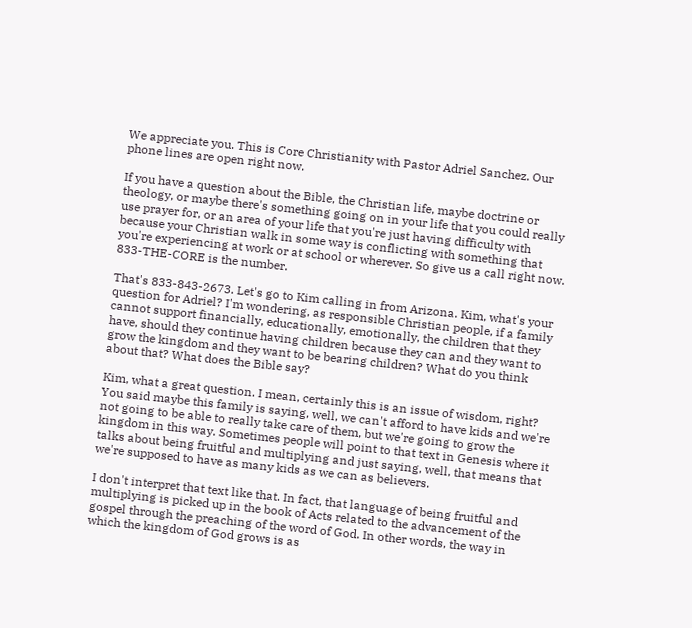We appreciate you. This is Core Christianity with Pastor Adriel Sanchez. Our phone lines are open right now.

If you have a question about the Bible, the Christian life, maybe doctrine or theology, or maybe there's something going on in your life that you could really use prayer for, or an area of your life that you're just having difficulty with because your Christian walk in some way is conflicting with something that you're experiencing at work or at school or wherever. So give us a call right now. 833-THE-CORE is the number.

That's 833-843-2673. Let's go to Kim calling in from Arizona. Kim, what's your question for Adriel? I'm wondering, as responsible Christian people, if a family cannot support financially, educationally, emotionally, the children that they have, should they continue having children because they can and they want to grow the kingdom and they want to be bearing children? What do you think about that? What does the Bible say?

Kim, what a great question. I mean, certainly this is an issue of wisdom, right? You said maybe this family is saying, well, we can't afford to have kids and we're not going to be able to really take care of them, but we're going to grow the kingdom in this way. Sometimes people will point to that text in Genesis where it talks about being fruitful and multiplying and just saying, well, that means that we're supposed to have as many kids as we can as believers.

I don't interpret that text like that. In fact, that language of being fruitful and multiplying is picked up in the book of Acts related to the advancement of the gospel through the preaching of the word of God. In other words, the way in which the kingdom of God grows is as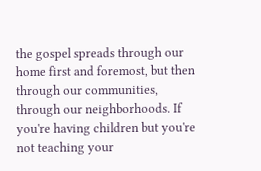the gospel spreads through our home first and foremost, but then through our communities, through our neighborhoods. If you're having children but you're not teaching your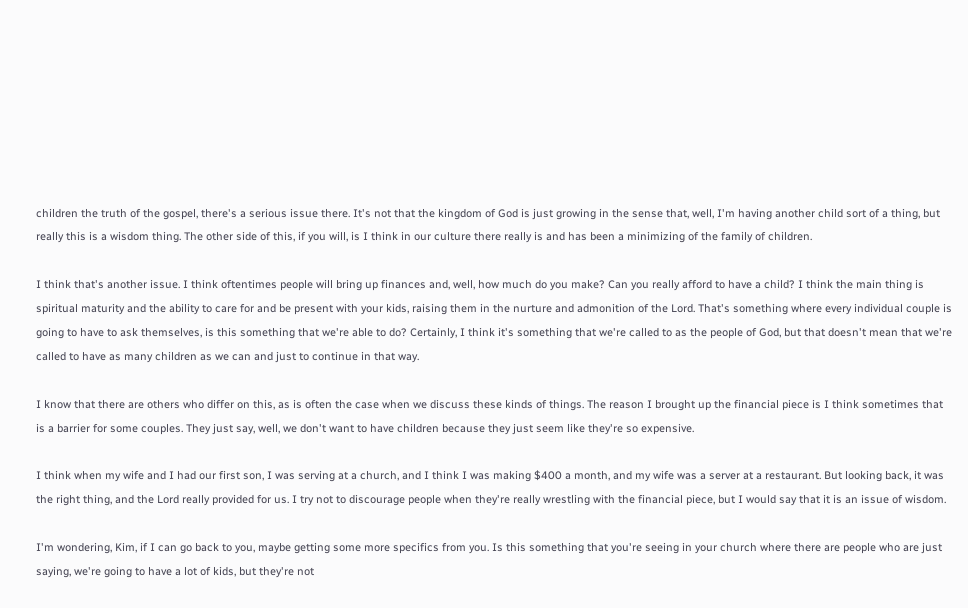children the truth of the gospel, there's a serious issue there. It's not that the kingdom of God is just growing in the sense that, well, I'm having another child sort of a thing, but really this is a wisdom thing. The other side of this, if you will, is I think in our culture there really is and has been a minimizing of the family of children.

I think that's another issue. I think oftentimes people will bring up finances and, well, how much do you make? Can you really afford to have a child? I think the main thing is spiritual maturity and the ability to care for and be present with your kids, raising them in the nurture and admonition of the Lord. That's something where every individual couple is going to have to ask themselves, is this something that we're able to do? Certainly, I think it's something that we're called to as the people of God, but that doesn't mean that we're called to have as many children as we can and just to continue in that way.

I know that there are others who differ on this, as is often the case when we discuss these kinds of things. The reason I brought up the financial piece is I think sometimes that is a barrier for some couples. They just say, well, we don't want to have children because they just seem like they're so expensive.

I think when my wife and I had our first son, I was serving at a church, and I think I was making $400 a month, and my wife was a server at a restaurant. But looking back, it was the right thing, and the Lord really provided for us. I try not to discourage people when they're really wrestling with the financial piece, but I would say that it is an issue of wisdom.

I'm wondering, Kim, if I can go back to you, maybe getting some more specifics from you. Is this something that you're seeing in your church where there are people who are just saying, we're going to have a lot of kids, but they're not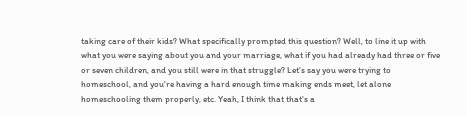taking care of their kids? What specifically prompted this question? Well, to line it up with what you were saying about you and your marriage, what if you had already had three or five or seven children, and you still were in that struggle? Let's say you were trying to homeschool, and you're having a hard enough time making ends meet, let alone homeschooling them properly, etc. Yeah, I think that that's a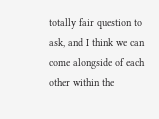totally fair question to ask, and I think we can come alongside of each other within the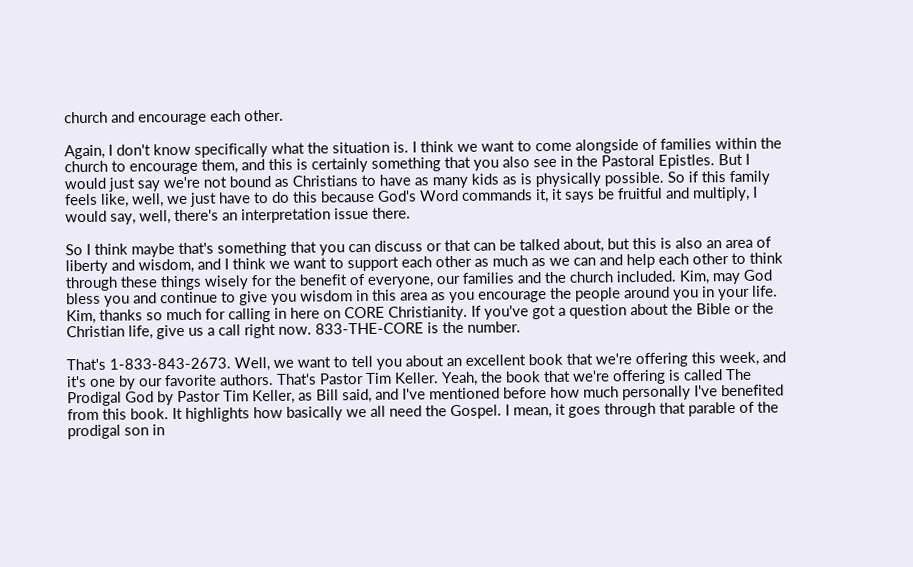church and encourage each other.

Again, I don't know specifically what the situation is. I think we want to come alongside of families within the church to encourage them, and this is certainly something that you also see in the Pastoral Epistles. But I would just say we're not bound as Christians to have as many kids as is physically possible. So if this family feels like, well, we just have to do this because God's Word commands it, it says be fruitful and multiply, I would say, well, there's an interpretation issue there.

So I think maybe that's something that you can discuss or that can be talked about, but this is also an area of liberty and wisdom, and I think we want to support each other as much as we can and help each other to think through these things wisely for the benefit of everyone, our families and the church included. Kim, may God bless you and continue to give you wisdom in this area as you encourage the people around you in your life. Kim, thanks so much for calling in here on CORE Christianity. If you've got a question about the Bible or the Christian life, give us a call right now. 833-THE-CORE is the number.

That's 1-833-843-2673. Well, we want to tell you about an excellent book that we're offering this week, and it's one by our favorite authors. That's Pastor Tim Keller. Yeah, the book that we're offering is called The Prodigal God by Pastor Tim Keller, as Bill said, and I've mentioned before how much personally I've benefited from this book. It highlights how basically we all need the Gospel. I mean, it goes through that parable of the prodigal son in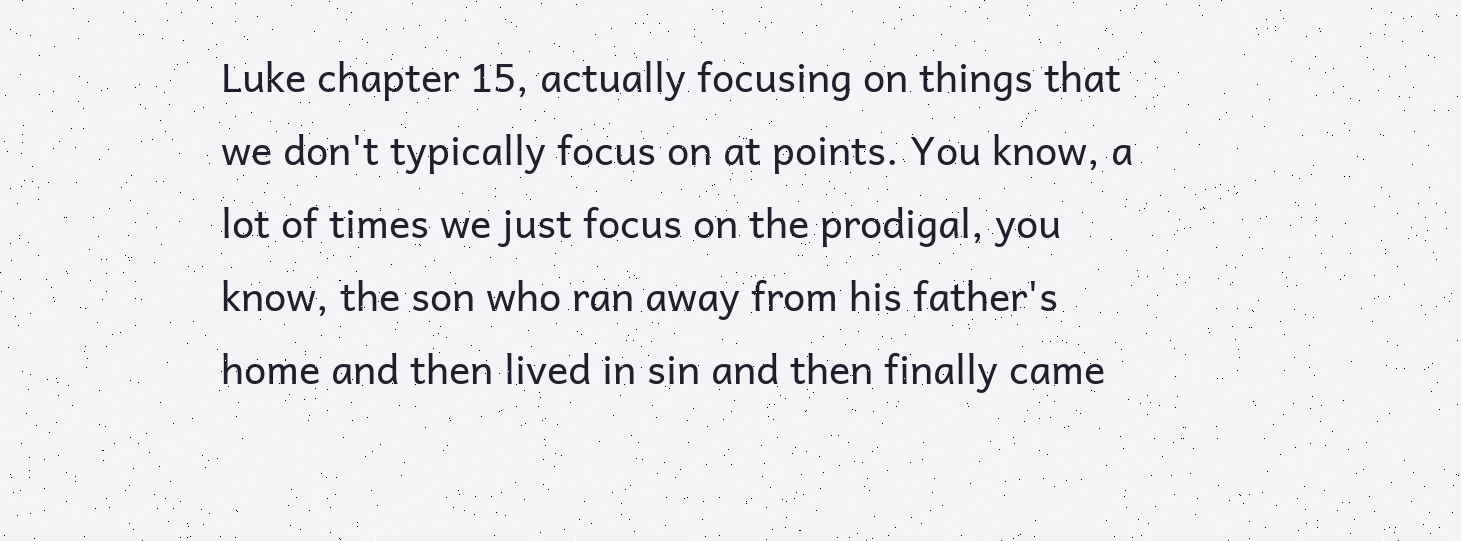Luke chapter 15, actually focusing on things that we don't typically focus on at points. You know, a lot of times we just focus on the prodigal, you know, the son who ran away from his father's home and then lived in sin and then finally came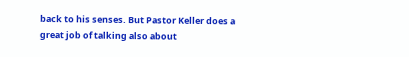back to his senses. But Pastor Keller does a great job of talking also about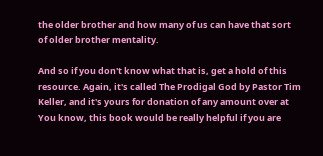the older brother and how many of us can have that sort of older brother mentality.

And so if you don't know what that is, get a hold of this resource. Again, it's called The Prodigal God by Pastor Tim Keller, and it's yours for donation of any amount over at You know, this book would be really helpful if you are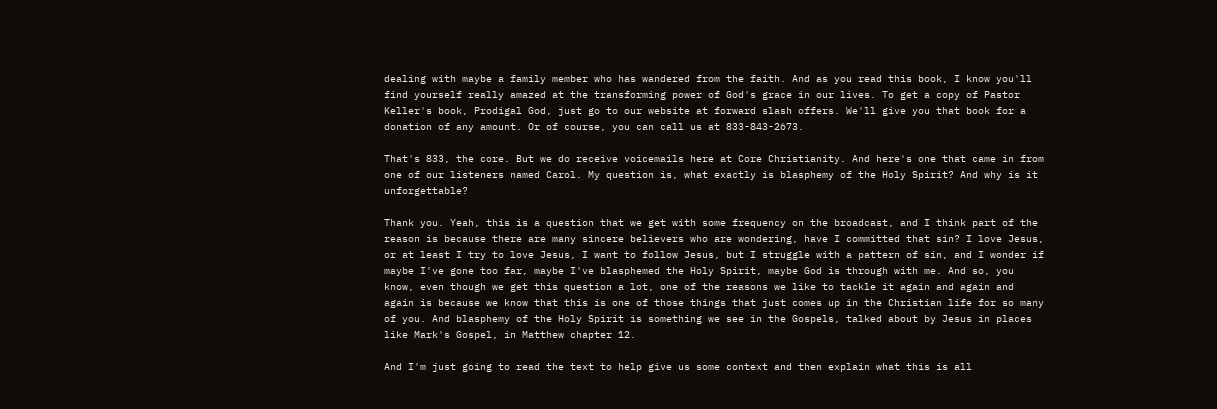dealing with maybe a family member who has wandered from the faith. And as you read this book, I know you'll find yourself really amazed at the transforming power of God's grace in our lives. To get a copy of Pastor Keller's book, Prodigal God, just go to our website at forward slash offers. We'll give you that book for a donation of any amount. Or of course, you can call us at 833-843-2673.

That's 833, the core. But we do receive voicemails here at Core Christianity. And here's one that came in from one of our listeners named Carol. My question is, what exactly is blasphemy of the Holy Spirit? And why is it unforgettable?

Thank you. Yeah, this is a question that we get with some frequency on the broadcast, and I think part of the reason is because there are many sincere believers who are wondering, have I committed that sin? I love Jesus, or at least I try to love Jesus, I want to follow Jesus, but I struggle with a pattern of sin, and I wonder if maybe I've gone too far, maybe I've blasphemed the Holy Spirit, maybe God is through with me. And so, you know, even though we get this question a lot, one of the reasons we like to tackle it again and again and again is because we know that this is one of those things that just comes up in the Christian life for so many of you. And blasphemy of the Holy Spirit is something we see in the Gospels, talked about by Jesus in places like Mark's Gospel, in Matthew chapter 12.

And I'm just going to read the text to help give us some context and then explain what this is all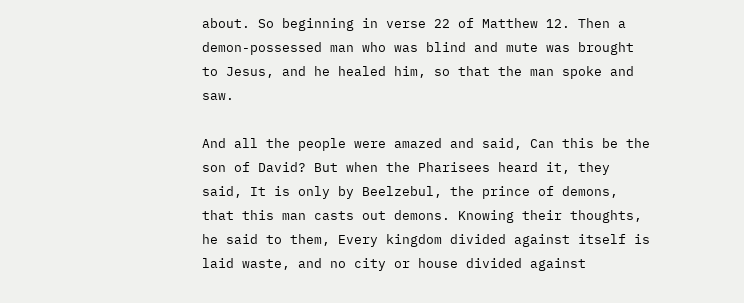about. So beginning in verse 22 of Matthew 12. Then a demon-possessed man who was blind and mute was brought to Jesus, and he healed him, so that the man spoke and saw.

And all the people were amazed and said, Can this be the son of David? But when the Pharisees heard it, they said, It is only by Beelzebul, the prince of demons, that this man casts out demons. Knowing their thoughts, he said to them, Every kingdom divided against itself is laid waste, and no city or house divided against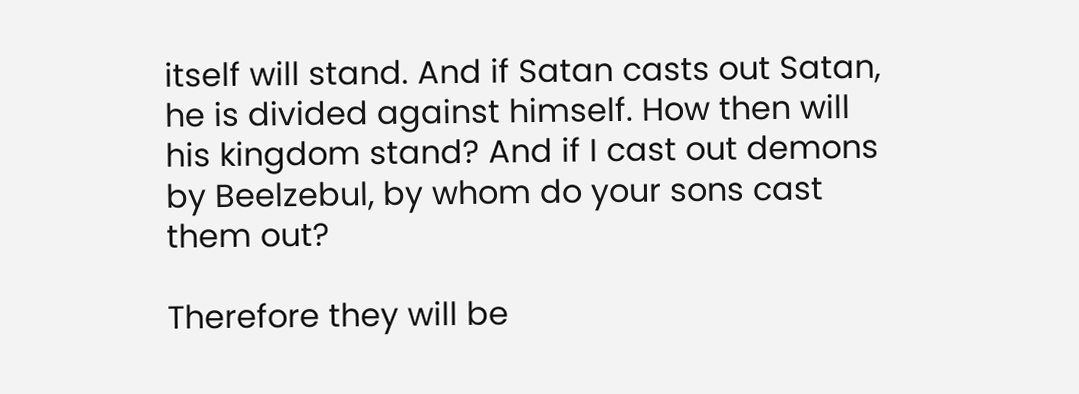itself will stand. And if Satan casts out Satan, he is divided against himself. How then will his kingdom stand? And if I cast out demons by Beelzebul, by whom do your sons cast them out?

Therefore they will be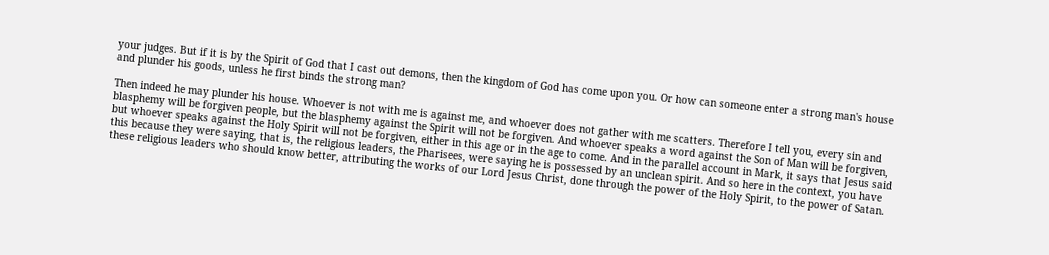your judges. But if it is by the Spirit of God that I cast out demons, then the kingdom of God has come upon you. Or how can someone enter a strong man's house and plunder his goods, unless he first binds the strong man?

Then indeed he may plunder his house. Whoever is not with me is against me, and whoever does not gather with me scatters. Therefore I tell you, every sin and blasphemy will be forgiven people, but the blasphemy against the Spirit will not be forgiven. And whoever speaks a word against the Son of Man will be forgiven, but whoever speaks against the Holy Spirit will not be forgiven, either in this age or in the age to come. And in the parallel account in Mark, it says that Jesus said this because they were saying, that is, the religious leaders, the Pharisees, were saying he is possessed by an unclean spirit. And so here in the context, you have these religious leaders who should know better, attributing the works of our Lord Jesus Christ, done through the power of the Holy Spirit, to the power of Satan.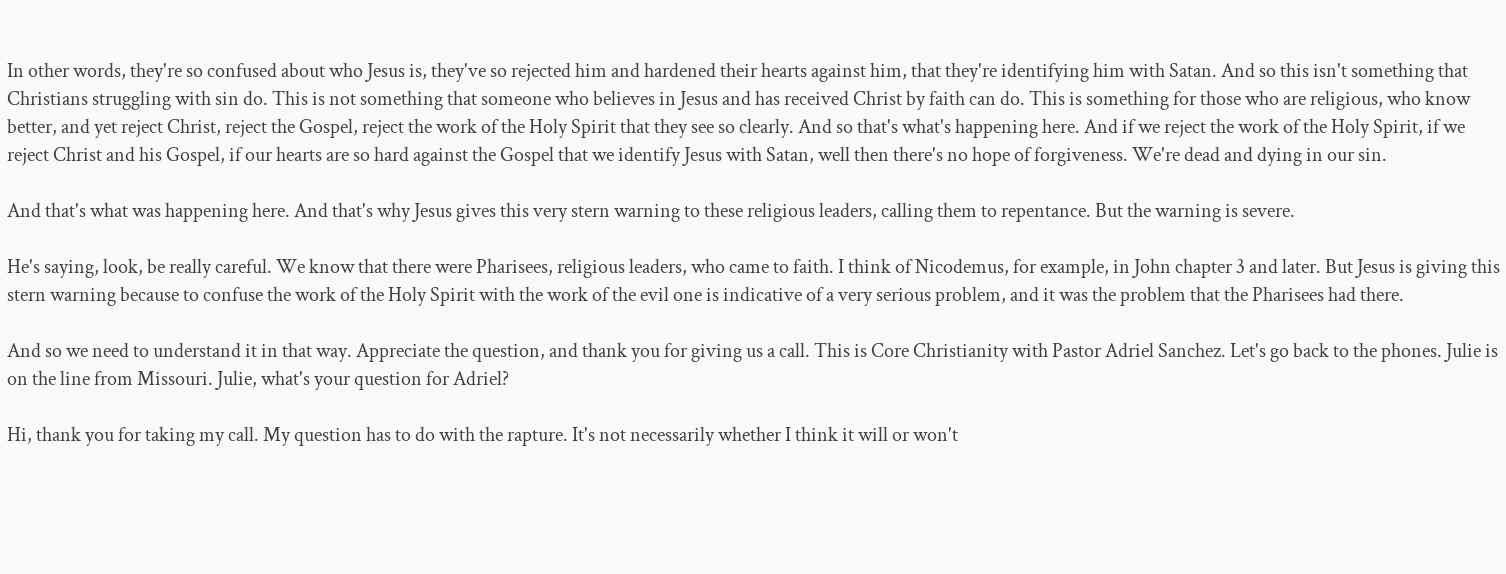In other words, they're so confused about who Jesus is, they've so rejected him and hardened their hearts against him, that they're identifying him with Satan. And so this isn't something that Christians struggling with sin do. This is not something that someone who believes in Jesus and has received Christ by faith can do. This is something for those who are religious, who know better, and yet reject Christ, reject the Gospel, reject the work of the Holy Spirit that they see so clearly. And so that's what's happening here. And if we reject the work of the Holy Spirit, if we reject Christ and his Gospel, if our hearts are so hard against the Gospel that we identify Jesus with Satan, well then there's no hope of forgiveness. We're dead and dying in our sin.

And that's what was happening here. And that's why Jesus gives this very stern warning to these religious leaders, calling them to repentance. But the warning is severe.

He's saying, look, be really careful. We know that there were Pharisees, religious leaders, who came to faith. I think of Nicodemus, for example, in John chapter 3 and later. But Jesus is giving this stern warning because to confuse the work of the Holy Spirit with the work of the evil one is indicative of a very serious problem, and it was the problem that the Pharisees had there.

And so we need to understand it in that way. Appreciate the question, and thank you for giving us a call. This is Core Christianity with Pastor Adriel Sanchez. Let's go back to the phones. Julie is on the line from Missouri. Julie, what's your question for Adriel?

Hi, thank you for taking my call. My question has to do with the rapture. It's not necessarily whether I think it will or won't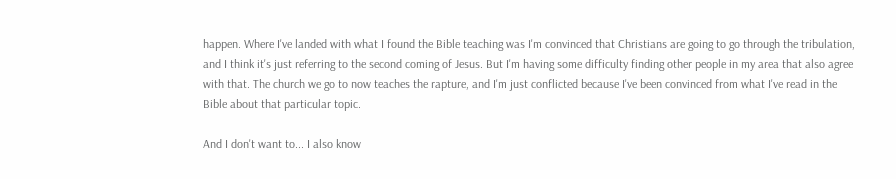happen. Where I've landed with what I found the Bible teaching was I'm convinced that Christians are going to go through the tribulation, and I think it's just referring to the second coming of Jesus. But I'm having some difficulty finding other people in my area that also agree with that. The church we go to now teaches the rapture, and I'm just conflicted because I've been convinced from what I've read in the Bible about that particular topic.

And I don't want to... I also know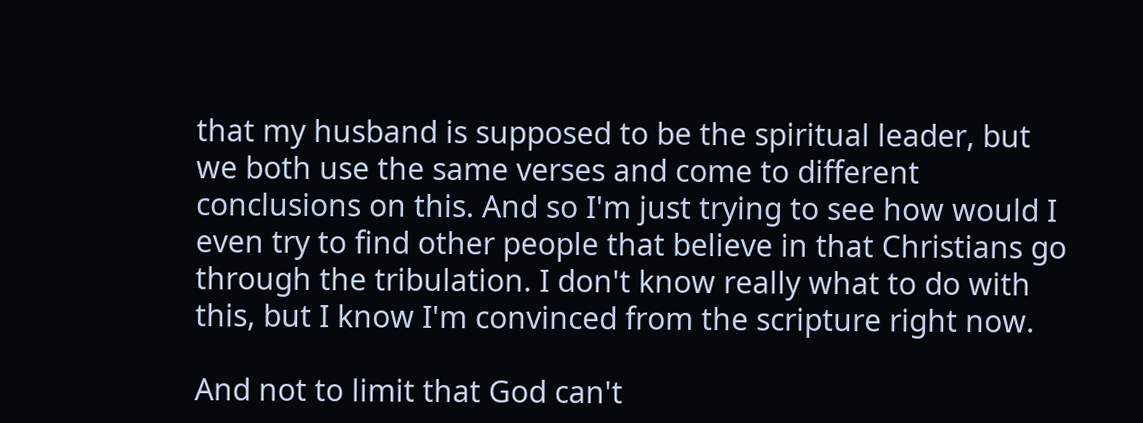that my husband is supposed to be the spiritual leader, but we both use the same verses and come to different conclusions on this. And so I'm just trying to see how would I even try to find other people that believe in that Christians go through the tribulation. I don't know really what to do with this, but I know I'm convinced from the scripture right now.

And not to limit that God can't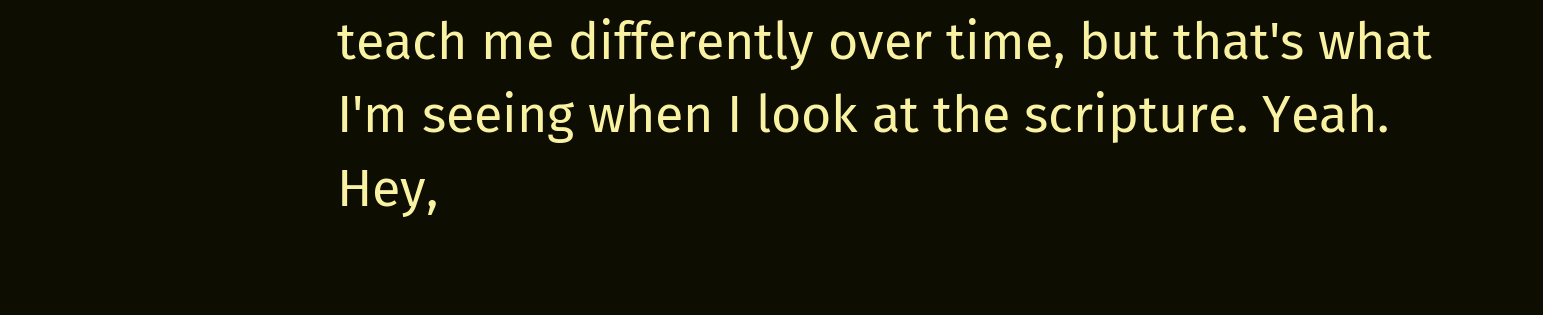teach me differently over time, but that's what I'm seeing when I look at the scripture. Yeah. Hey,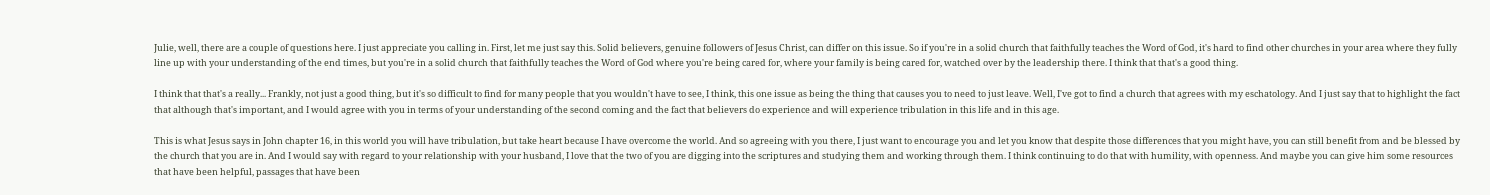Julie, well, there are a couple of questions here. I just appreciate you calling in. First, let me just say this. Solid believers, genuine followers of Jesus Christ, can differ on this issue. So if you're in a solid church that faithfully teaches the Word of God, it's hard to find other churches in your area where they fully line up with your understanding of the end times, but you're in a solid church that faithfully teaches the Word of God where you're being cared for, where your family is being cared for, watched over by the leadership there. I think that that's a good thing.

I think that that's a really... Frankly, not just a good thing, but it's so difficult to find for many people that you wouldn't have to see, I think, this one issue as being the thing that causes you to need to just leave. Well, I've got to find a church that agrees with my eschatology. And I just say that to highlight the fact that although that's important, and I would agree with you in terms of your understanding of the second coming and the fact that believers do experience and will experience tribulation in this life and in this age.

This is what Jesus says in John chapter 16, in this world you will have tribulation, but take heart because I have overcome the world. And so agreeing with you there, I just want to encourage you and let you know that despite those differences that you might have, you can still benefit from and be blessed by the church that you are in. And I would say with regard to your relationship with your husband, I love that the two of you are digging into the scriptures and studying them and working through them. I think continuing to do that with humility, with openness. And maybe you can give him some resources that have been helpful, passages that have been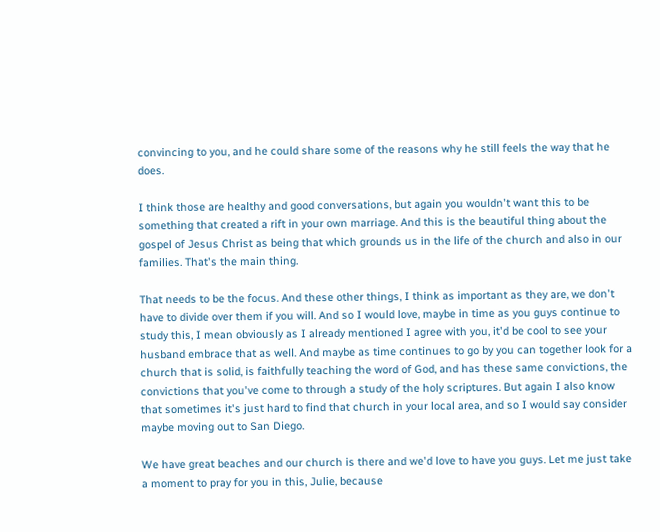convincing to you, and he could share some of the reasons why he still feels the way that he does.

I think those are healthy and good conversations, but again you wouldn't want this to be something that created a rift in your own marriage. And this is the beautiful thing about the gospel of Jesus Christ as being that which grounds us in the life of the church and also in our families. That's the main thing.

That needs to be the focus. And these other things, I think as important as they are, we don't have to divide over them if you will. And so I would love, maybe in time as you guys continue to study this, I mean obviously as I already mentioned I agree with you, it'd be cool to see your husband embrace that as well. And maybe as time continues to go by you can together look for a church that is solid, is faithfully teaching the word of God, and has these same convictions, the convictions that you've come to through a study of the holy scriptures. But again I also know that sometimes it's just hard to find that church in your local area, and so I would say consider maybe moving out to San Diego.

We have great beaches and our church is there and we'd love to have you guys. Let me just take a moment to pray for you in this, Julie, because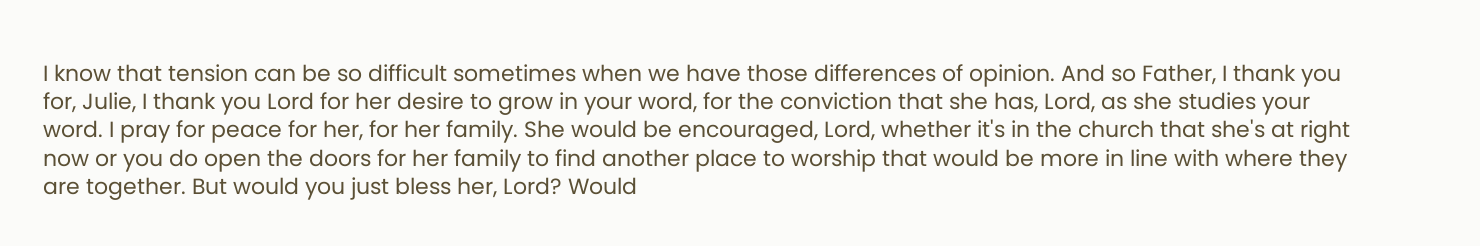I know that tension can be so difficult sometimes when we have those differences of opinion. And so Father, I thank you for, Julie, I thank you Lord for her desire to grow in your word, for the conviction that she has, Lord, as she studies your word. I pray for peace for her, for her family. She would be encouraged, Lord, whether it's in the church that she's at right now or you do open the doors for her family to find another place to worship that would be more in line with where they are together. But would you just bless her, Lord? Would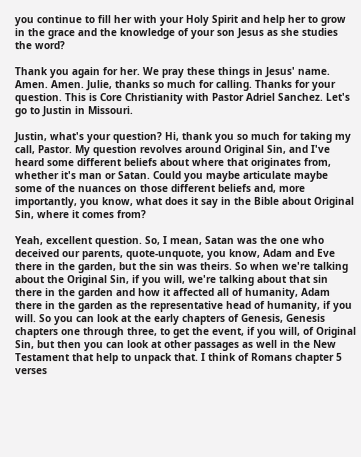you continue to fill her with your Holy Spirit and help her to grow in the grace and the knowledge of your son Jesus as she studies the word?

Thank you again for her. We pray these things in Jesus' name. Amen. Amen. Julie, thanks so much for calling. Thanks for your question. This is Core Christianity with Pastor Adriel Sanchez. Let's go to Justin in Missouri.

Justin, what's your question? Hi, thank you so much for taking my call, Pastor. My question revolves around Original Sin, and I've heard some different beliefs about where that originates from, whether it's man or Satan. Could you maybe articulate maybe some of the nuances on those different beliefs and, more importantly, you know, what does it say in the Bible about Original Sin, where it comes from?

Yeah, excellent question. So, I mean, Satan was the one who deceived our parents, quote-unquote, you know, Adam and Eve there in the garden, but the sin was theirs. So when we're talking about the Original Sin, if you will, we're talking about that sin there in the garden and how it affected all of humanity, Adam there in the garden as the representative head of humanity, if you will. So you can look at the early chapters of Genesis, Genesis chapters one through three, to get the event, if you will, of Original Sin, but then you can look at other passages as well in the New Testament that help to unpack that. I think of Romans chapter 5 verses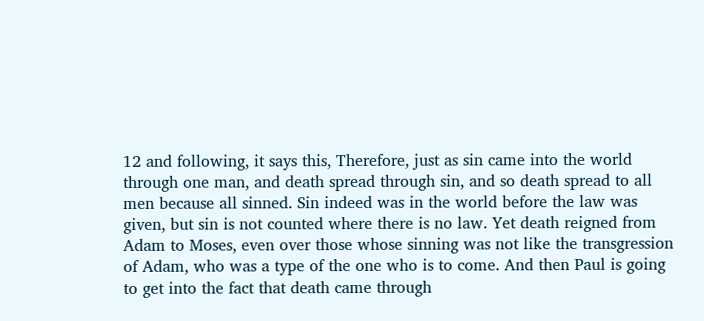12 and following, it says this, Therefore, just as sin came into the world through one man, and death spread through sin, and so death spread to all men because all sinned. Sin indeed was in the world before the law was given, but sin is not counted where there is no law. Yet death reigned from Adam to Moses, even over those whose sinning was not like the transgression of Adam, who was a type of the one who is to come. And then Paul is going to get into the fact that death came through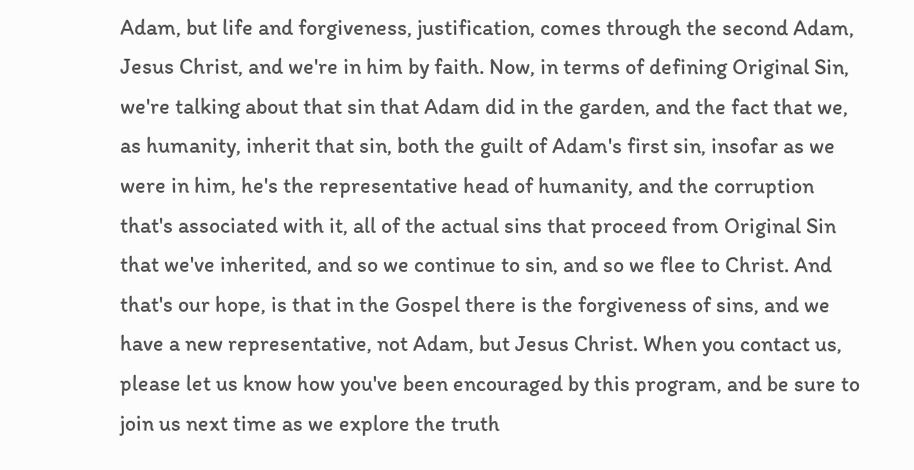Adam, but life and forgiveness, justification, comes through the second Adam, Jesus Christ, and we're in him by faith. Now, in terms of defining Original Sin, we're talking about that sin that Adam did in the garden, and the fact that we, as humanity, inherit that sin, both the guilt of Adam's first sin, insofar as we were in him, he's the representative head of humanity, and the corruption that's associated with it, all of the actual sins that proceed from Original Sin that we've inherited, and so we continue to sin, and so we flee to Christ. And that's our hope, is that in the Gospel there is the forgiveness of sins, and we have a new representative, not Adam, but Jesus Christ. When you contact us, please let us know how you've been encouraged by this program, and be sure to join us next time as we explore the truth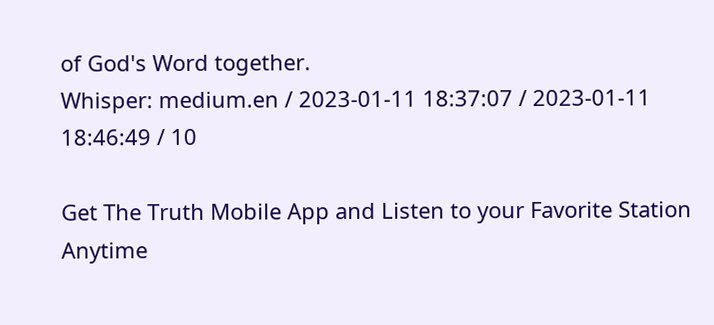of God's Word together.
Whisper: medium.en / 2023-01-11 18:37:07 / 2023-01-11 18:46:49 / 10

Get The Truth Mobile App and Listen to your Favorite Station Anytime